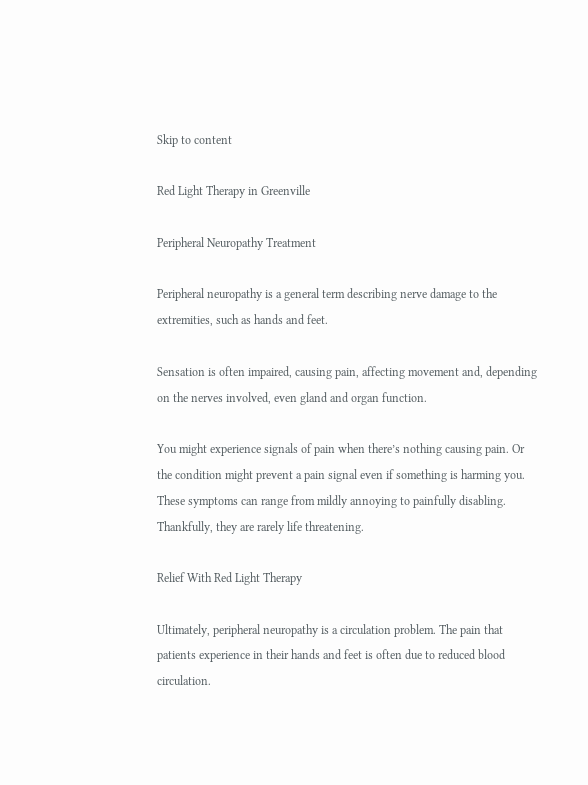Skip to content

Red Light Therapy in Greenville

Peripheral Neuropathy Treatment

Peripheral neuropathy is a general term describing nerve damage to the extremities, such as hands and feet.

Sensation is often impaired, causing pain, affecting movement and, depending on the nerves involved, even gland and organ function.

You might experience signals of pain when there’s nothing causing pain. Or the condition might prevent a pain signal even if something is harming you. These symptoms can range from mildly annoying to painfully disabling. Thankfully, they are rarely life threatening.

Relief With Red Light Therapy

Ultimately, peripheral neuropathy is a circulation problem. The pain that patients experience in their hands and feet is often due to reduced blood circulation.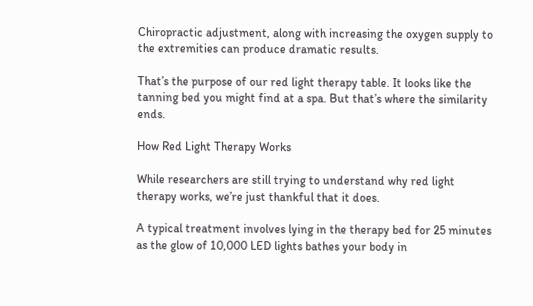Chiropractic adjustment, along with increasing the oxygen supply to the extremities can produce dramatic results.

That’s the purpose of our red light therapy table. It looks like the tanning bed you might find at a spa. But that’s where the similarity ends.

How Red Light Therapy Works

While researchers are still trying to understand why red light therapy works, we’re just thankful that it does.

A typical treatment involves lying in the therapy bed for 25 minutes as the glow of 10,000 LED lights bathes your body in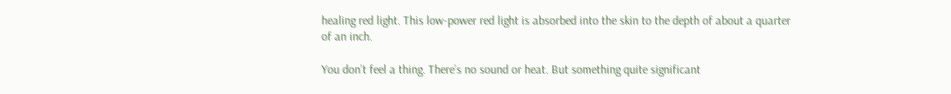healing red light. This low-power red light is absorbed into the skin to the depth of about a quarter of an inch.

You don’t feel a thing. There’s no sound or heat. But something quite significant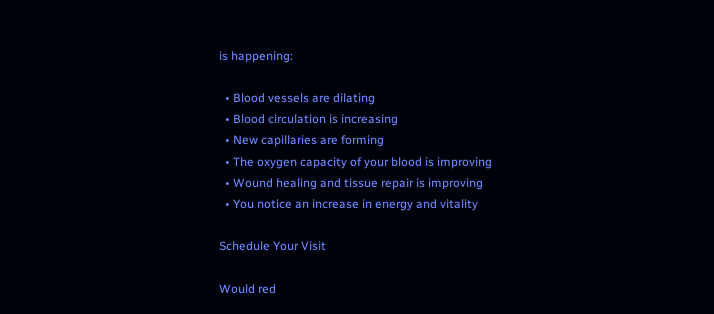is happening:

  • Blood vessels are dilating
  • Blood circulation is increasing
  • New capillaries are forming
  • The oxygen capacity of your blood is improving
  • Wound healing and tissue repair is improving
  • You notice an increase in energy and vitality

Schedule Your Visit

Would red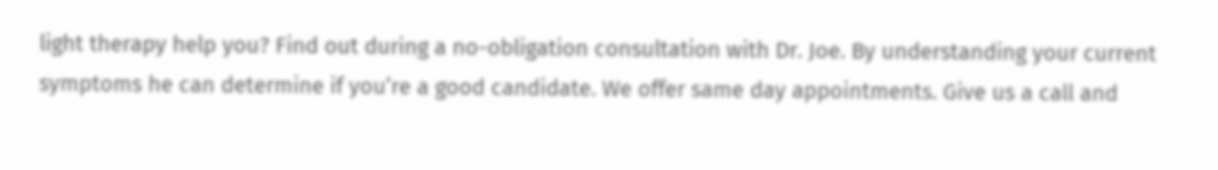light therapy help you? Find out during a no-obligation consultation with Dr. Joe. By understanding your current symptoms he can determine if you’re a good candidate. We offer same day appointments. Give us a call and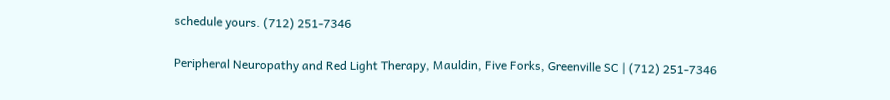schedule yours. (712) 251-7346

Peripheral Neuropathy and Red Light Therapy, Mauldin, Five Forks, Greenville SC | (712) 251-7346